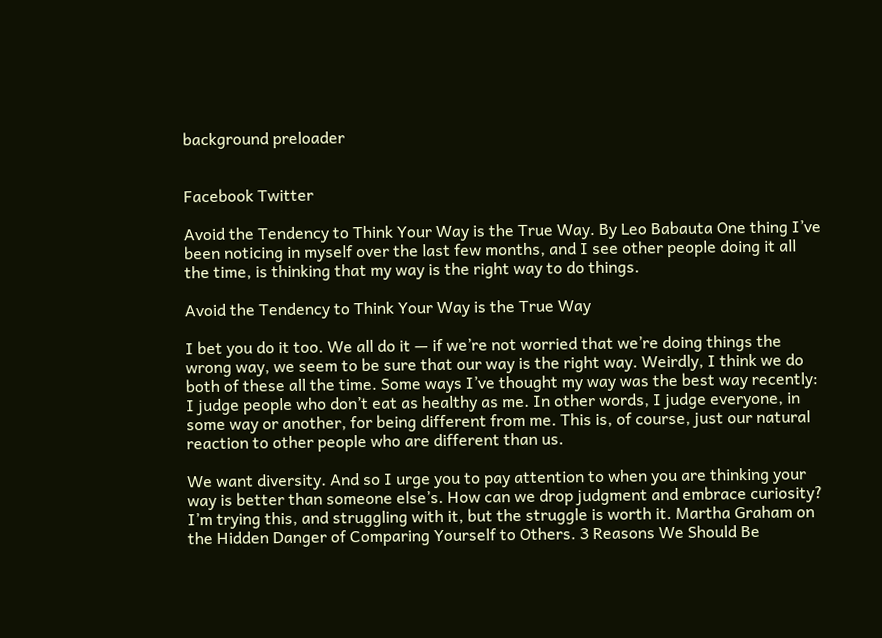background preloader


Facebook Twitter

Avoid the Tendency to Think Your Way is the True Way. By Leo Babauta One thing I’ve been noticing in myself over the last few months, and I see other people doing it all the time, is thinking that my way is the right way to do things.

Avoid the Tendency to Think Your Way is the True Way

I bet you do it too. We all do it — if we’re not worried that we’re doing things the wrong way, we seem to be sure that our way is the right way. Weirdly, I think we do both of these all the time. Some ways I’ve thought my way was the best way recently: I judge people who don’t eat as healthy as me. In other words, I judge everyone, in some way or another, for being different from me. This is, of course, just our natural reaction to other people who are different than us.

We want diversity. And so I urge you to pay attention to when you are thinking your way is better than someone else’s. How can we drop judgment and embrace curiosity? I’m trying this, and struggling with it, but the struggle is worth it. Martha Graham on the Hidden Danger of Comparing Yourself to Others. 3 Reasons We Should Be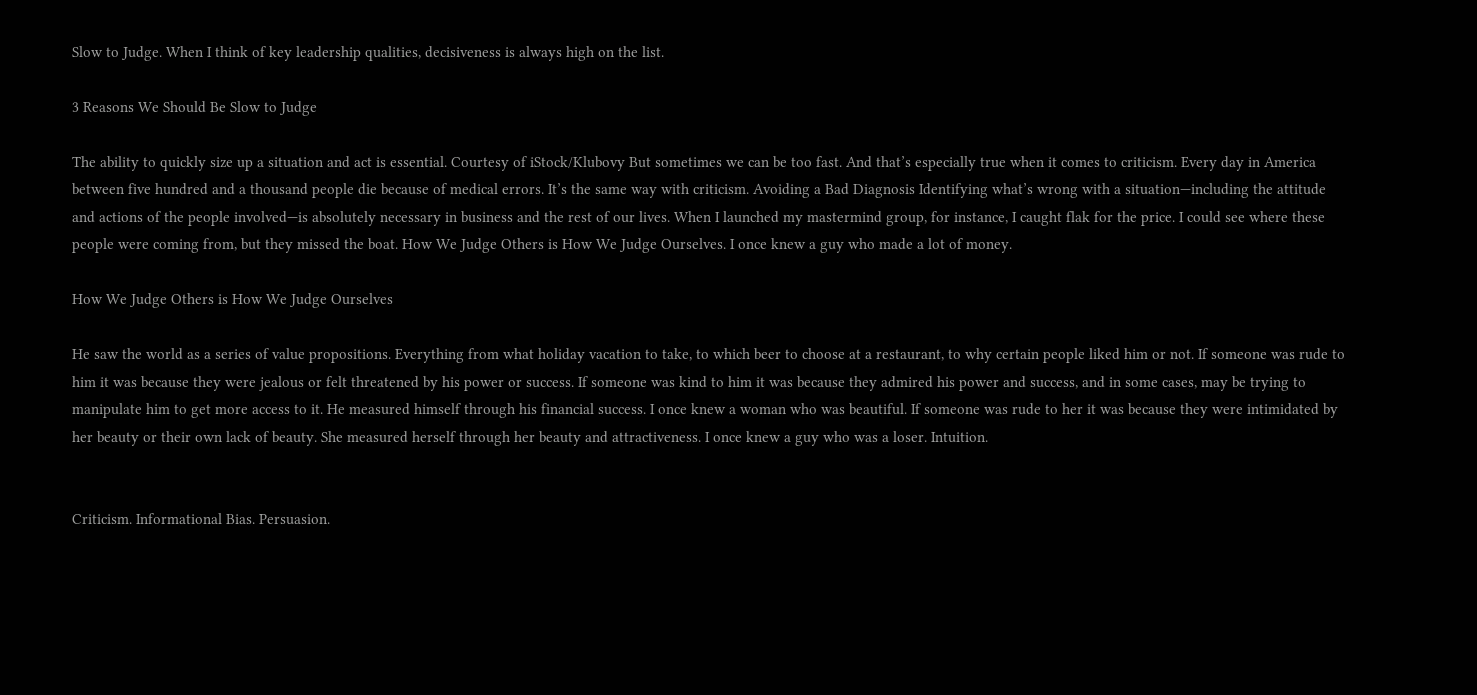Slow to Judge. When I think of key leadership qualities, decisiveness is always high on the list.

3 Reasons We Should Be Slow to Judge

The ability to quickly size up a situation and act is essential. Courtesy of iStock/Klubovy But sometimes we can be too fast. And that’s especially true when it comes to criticism. Every day in America between five hundred and a thousand people die because of medical errors. It’s the same way with criticism. Avoiding a Bad Diagnosis Identifying what’s wrong with a situation—including the attitude and actions of the people involved—is absolutely necessary in business and the rest of our lives. When I launched my mastermind group, for instance, I caught flak for the price. I could see where these people were coming from, but they missed the boat. How We Judge Others is How We Judge Ourselves. I once knew a guy who made a lot of money.

How We Judge Others is How We Judge Ourselves

He saw the world as a series of value propositions. Everything from what holiday vacation to take, to which beer to choose at a restaurant, to why certain people liked him or not. If someone was rude to him it was because they were jealous or felt threatened by his power or success. If someone was kind to him it was because they admired his power and success, and in some cases, may be trying to manipulate him to get more access to it. He measured himself through his financial success. I once knew a woman who was beautiful. If someone was rude to her it was because they were intimidated by her beauty or their own lack of beauty. She measured herself through her beauty and attractiveness. I once knew a guy who was a loser. Intuition.


Criticism. Informational Bias. Persuasion.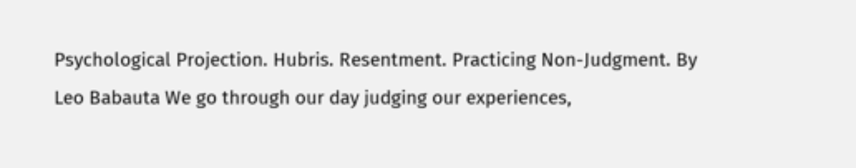Psychological Projection. Hubris. Resentment. Practicing Non-Judgment. By Leo Babauta We go through our day judging our experiences,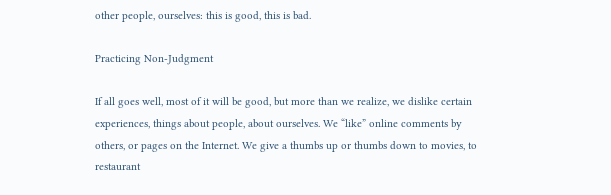other people, ourselves: this is good, this is bad.

Practicing Non-Judgment

If all goes well, most of it will be good, but more than we realize, we dislike certain experiences, things about people, about ourselves. We “like” online comments by others, or pages on the Internet. We give a thumbs up or thumbs down to movies, to restaurant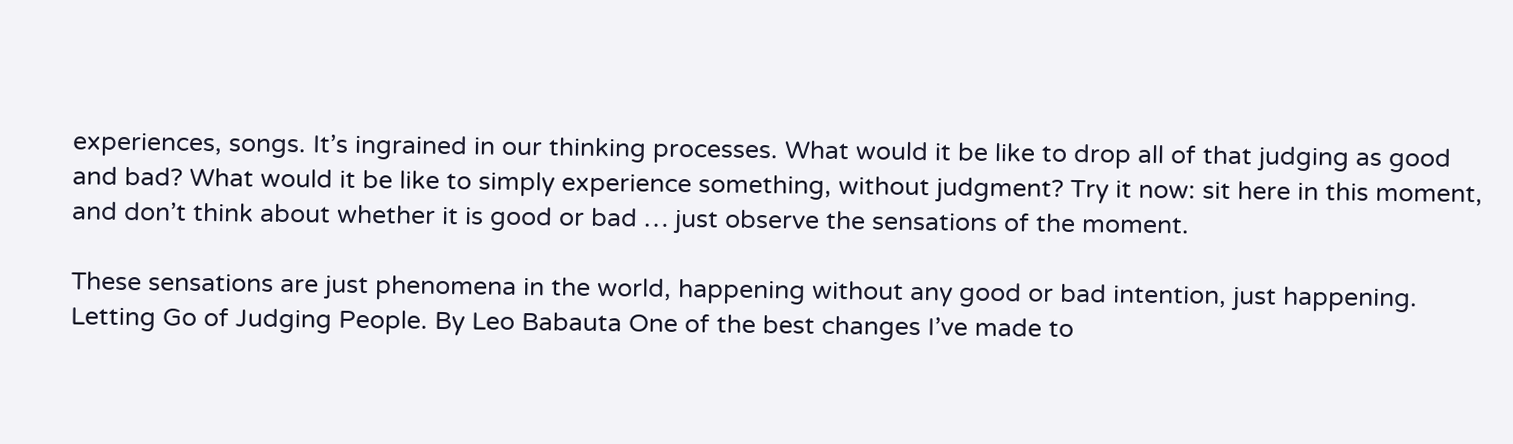experiences, songs. It’s ingrained in our thinking processes. What would it be like to drop all of that judging as good and bad? What would it be like to simply experience something, without judgment? Try it now: sit here in this moment, and don’t think about whether it is good or bad … just observe the sensations of the moment.

These sensations are just phenomena in the world, happening without any good or bad intention, just happening. Letting Go of Judging People. By Leo Babauta One of the best changes I’ve made to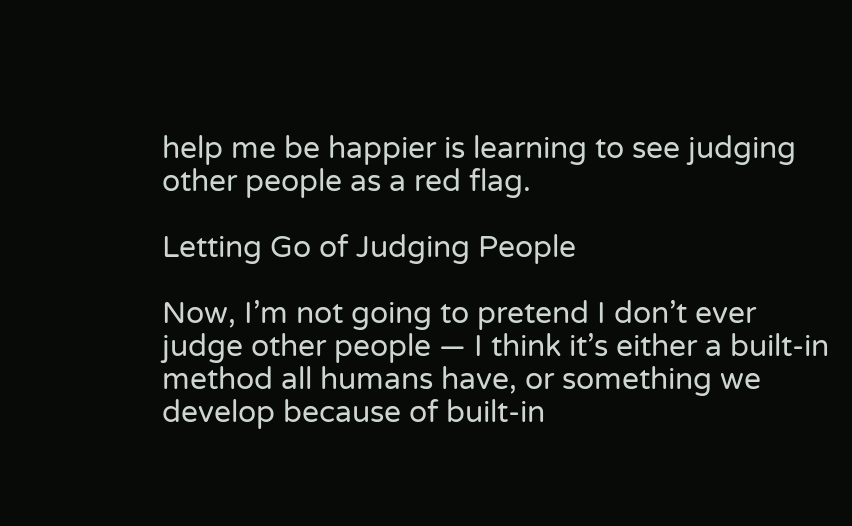help me be happier is learning to see judging other people as a red flag.

Letting Go of Judging People

Now, I’m not going to pretend I don’t ever judge other people — I think it’s either a built-in method all humans have, or something we develop because of built-in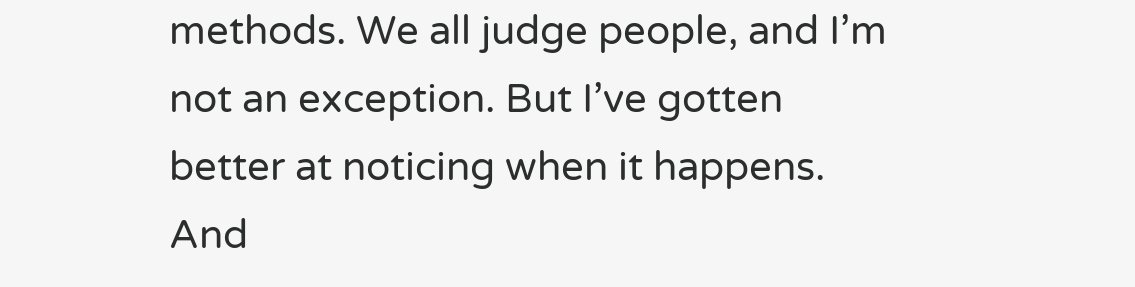methods. We all judge people, and I’m not an exception. But I’ve gotten better at noticing when it happens. And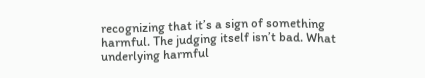recognizing that it’s a sign of something harmful. The judging itself isn’t bad. What underlying harmful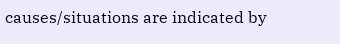causes/situations are indicated by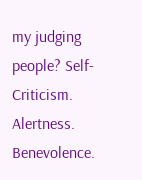my judging people? Self-Criticism. Alertness. Benevolence.